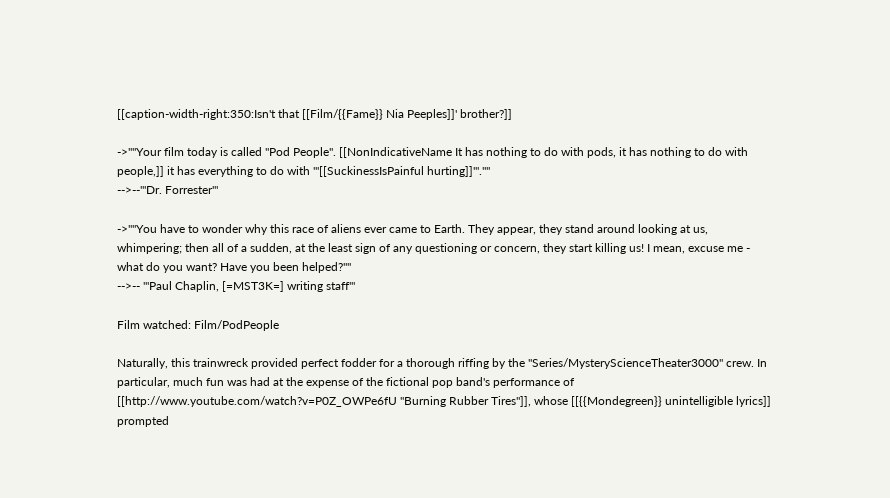[[caption-width-right:350:Isn't that [[Film/{{Fame}} Nia Peeples]]' brother?]]

->''"Your film today is called ''Pod People''. [[NonIndicativeName It has nothing to do with pods, it has nothing to do with people,]] it has everything to do with '''[[SuckinessIsPainful hurting]]'''."''
-->--'''Dr. Forrester'''

->''"You have to wonder why this race of aliens ever came to Earth. They appear, they stand around looking at us, whimpering; then all of a sudden, at the least sign of any questioning or concern, they start killing us! I mean, excuse me - what do you want? Have you been helped?"''
-->-- '''Paul Chaplin, [=MST3K=] writing staff'''

Film watched: Film/PodPeople

Naturally, this trainwreck provided perfect fodder for a thorough riffing by the ''Series/MysteryScienceTheater3000'' crew. In particular, much fun was had at the expense of the fictional pop band's performance of [[http://www.youtube.com/watch?v=P0Z_OWPe6fU "Burning Rubber Tires"]], whose [[{{Mondegreen}} unintelligible lyrics]] prompted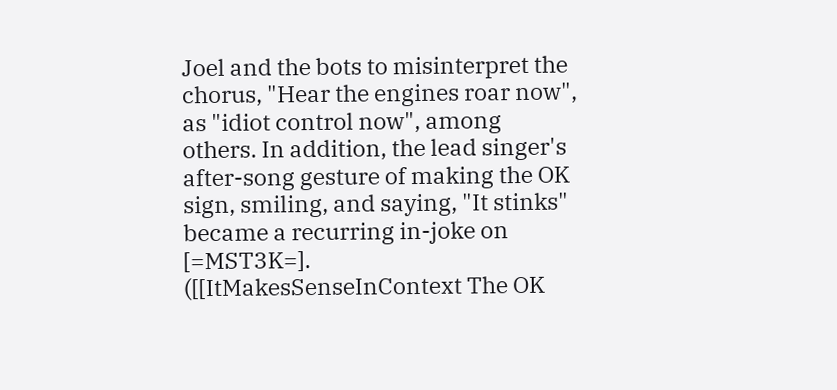Joel and the bots to misinterpret the chorus, "Hear the engines roar now", as "idiot control now", among others. In addition, the lead singer's after-song gesture of making the OK sign, smiling, and saying, "It stinks" became a recurring in-joke on [=MST3K=]. ([[ItMakesSenseInContext The OK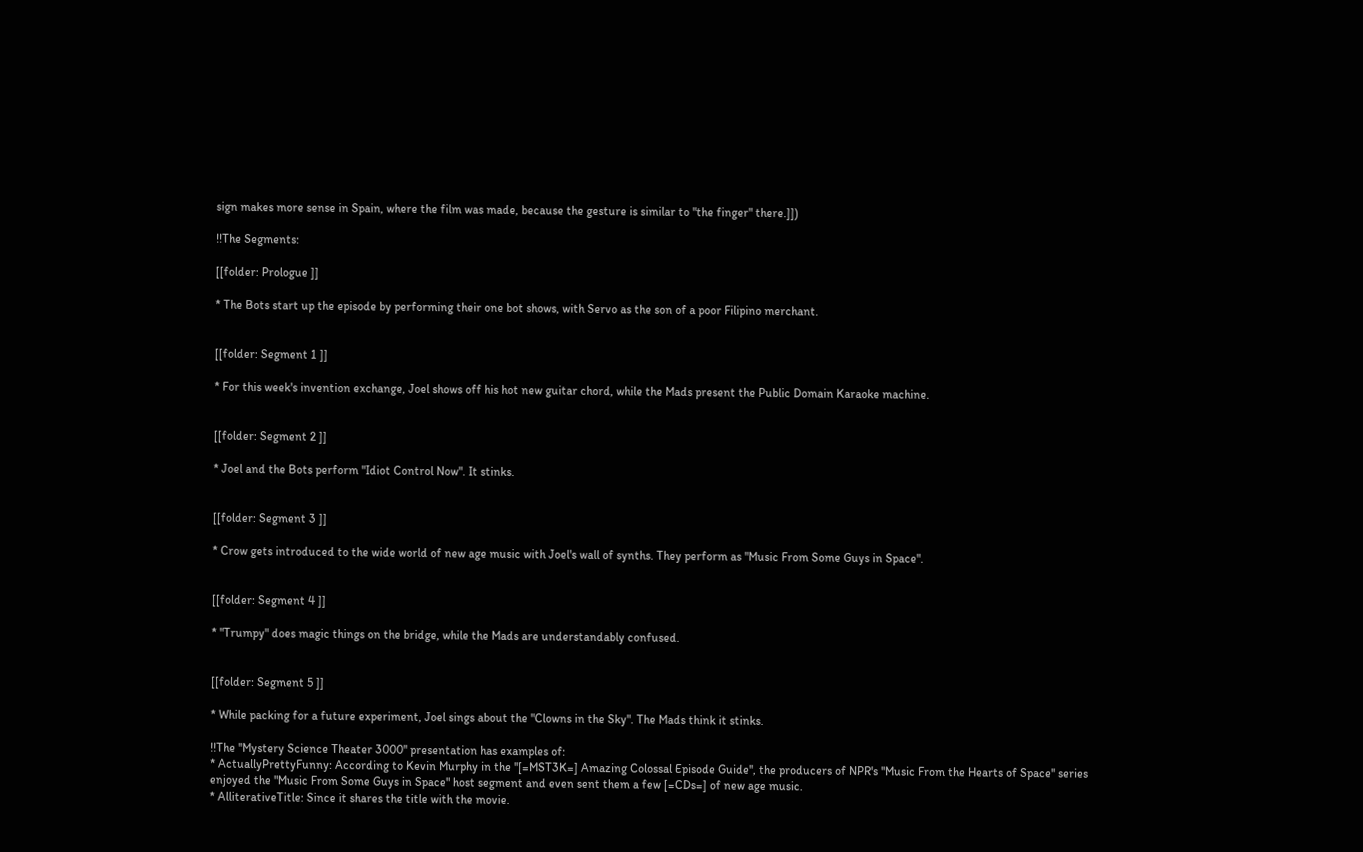sign makes more sense in Spain, where the film was made, because the gesture is similar to "the finger" there.]])

!!The Segments:

[[folder: Prologue ]]

* The Bots start up the episode by performing their one bot shows, with Servo as the son of a poor Filipino merchant.


[[folder: Segment 1 ]]

* For this week's invention exchange, Joel shows off his hot new guitar chord, while the Mads present the Public Domain Karaoke machine.


[[folder: Segment 2 ]]

* Joel and the Bots perform "Idiot Control Now". It stinks.


[[folder: Segment 3 ]]

* Crow gets introduced to the wide world of new age music with Joel's wall of synths. They perform as "Music From Some Guys in Space".


[[folder: Segment 4 ]]

* "Trumpy" does magic things on the bridge, while the Mads are understandably confused.


[[folder: Segment 5 ]]

* While packing for a future experiment, Joel sings about the "Clowns in the Sky". The Mads think it stinks.

!!The ''Mystery Science Theater 3000'' presentation has examples of:
* ActuallyPrettyFunny: According to Kevin Murphy in the ''[=MST3K=] Amazing Colossal Episode Guide'', the producers of NPR's ''Music From the Hearts of Space'' series enjoyed the "Music From Some Guys in Space" host segment and even sent them a few [=CDs=] of new age music.
* AlliterativeTitle: Since it shares the title with the movie.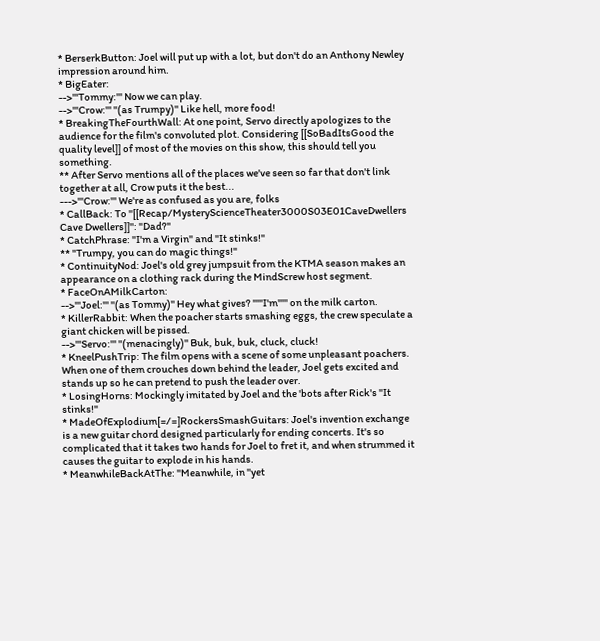* BerserkButton: Joel will put up with a lot, but don't do an Anthony Newley impression around him.
* BigEater:
-->'''Tommy:''' Now we can play.
-->'''Crow:''' ''(as Trumpy)'' Like hell, more food!
* BreakingTheFourthWall: At one point, Servo directly apologizes to the audience for the film's convoluted plot. Considering [[SoBadItsGood the quality level]] of most of the movies on this show, this should tell you something.
** After Servo mentions all of the places we've seen so far that don't link together at all, Crow puts it the best...
--->'''Crow:''' We're as confused as you are, folks
* CallBack: To ''[[Recap/MysteryScienceTheater3000S03E01CaveDwellers Cave Dwellers]]'': "Dad?"
* CatchPhrase: "I'm a Virgin" and "It stinks!"
** "Trumpy, you can do magic things!"
* ContinuityNod: Joel's old grey jumpsuit from the KTMA season makes an appearance on a clothing rack during the MindScrew host segment.
* FaceOnAMilkCarton:
-->'''Joel:''' ''(as Tommy)'' Hey what gives? '''''I'm''''' on the milk carton.
* KillerRabbit: When the poacher starts smashing eggs, the crew speculate a giant chicken will be pissed.
-->'''Servo:''' ''(menacingly)'' Buk, buk, buk, cluck, cluck!
* KneelPushTrip: The film opens with a scene of some unpleasant poachers. When one of them crouches down behind the leader, Joel gets excited and stands up so he can pretend to push the leader over.
* LosingHorns: Mockingly imitated by Joel and the 'bots after Rick's "It stinks!"
* MadeOfExplodium[=/=]RockersSmashGuitars: Joel's invention exchange is a new guitar chord designed particularly for ending concerts. It's so complicated that it takes two hands for Joel to fret it, and when strummed it causes the guitar to explode in his hands.
* MeanwhileBackAtThe: "Meanwhile, in ''yet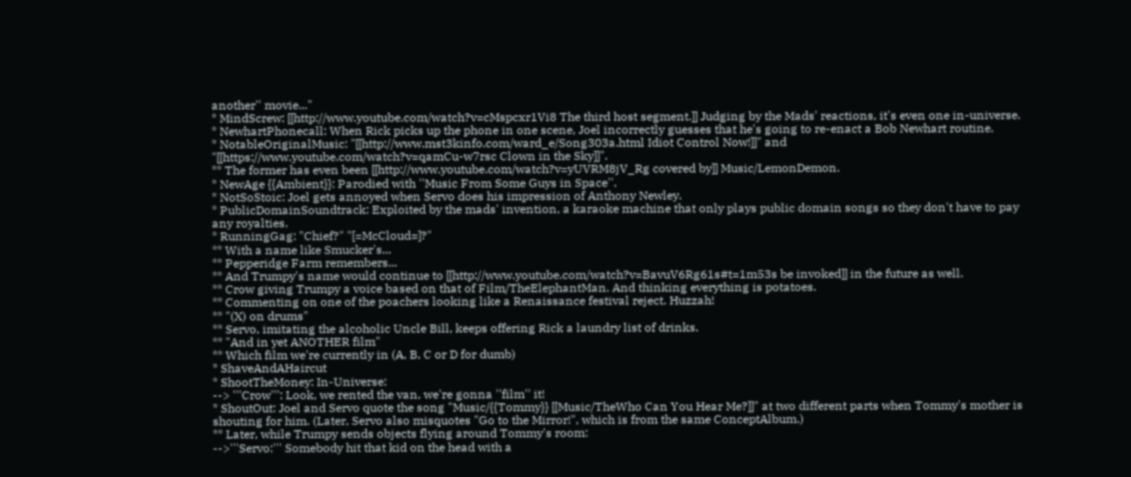another'' movie..."
* MindScrew: [[http://www.youtube.com/watch?v=cMspcxr1Vi8 The third host segment.]] Judging by the Mads' reactions, it's even one in-universe.
* NewhartPhonecall: When Rick picks up the phone in one scene, Joel incorrectly guesses that he's going to re-enact a Bob Newhart routine.
* NotableOriginalMusic: "[[http://www.mst3kinfo.com/ward_e/Song303a.html Idiot Control Now!]]" and "[[https://www.youtube.com/watch?v=qamCu-w7rsc Clown in the Sky]]".
** The former has even been [[http://www.youtube.com/watch?v=yUVRM8jV_Rg covered by]] Music/LemonDemon.
* NewAge {{Ambient}}: Parodied with ''Music From Some Guys in Space''.
* NotSoStoic: Joel gets annoyed when Servo does his impression of Anthony Newley.
* PublicDomainSoundtrack: Exploited by the mads' invention, a karaoke machine that only plays public domain songs so they don't have to pay any royalties.
* RunningGag: "Chief?" "[=McCloud=]?"
** With a name like Smucker's...
** Pepperidge Farm remembers...
** And Trumpy's name would continue to [[http://www.youtube.com/watch?v=BavuV6Rg61s#t=1m53s be invoked]] in the future as well.
** Crow giving Trumpy a voice based on that of Film/TheElephantMan. And thinking everything is potatoes.
** Commenting on one of the poachers looking like a Renaissance festival reject. Huzzah!
** "(X) on drums"
** Servo, imitating the alcoholic Uncle Bill, keeps offering Rick a laundry list of drinks.
** "And in yet ANOTHER film"
** Which film we're currently in (A, B, C or D for dumb)
* ShaveAndAHaircut
* ShootTheMoney: In-Universe:
--> '''Crow''': Look, we rented the van, we're gonna ''film'' it!
* ShoutOut: Joel and Servo quote the song "Music/{{Tommy}} [[Music/TheWho Can You Hear Me?]]" at two different parts when Tommy's mother is shouting for him. (Later, Servo also misquotes "Go to the Mirror!", which is from the same ConceptAlbum.)
** Later, while Trumpy sends objects flying around Tommy's room:
-->'''Servo:''' Somebody hit that kid on the head with a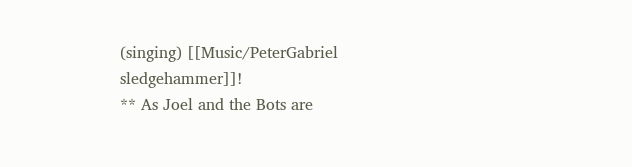(singing) [[Music/PeterGabriel sledgehammer]]!
** As Joel and the Bots are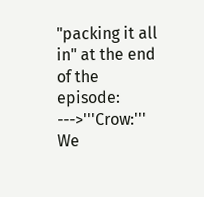"packing it all in" at the end of the episode:
--->'''Crow:''' We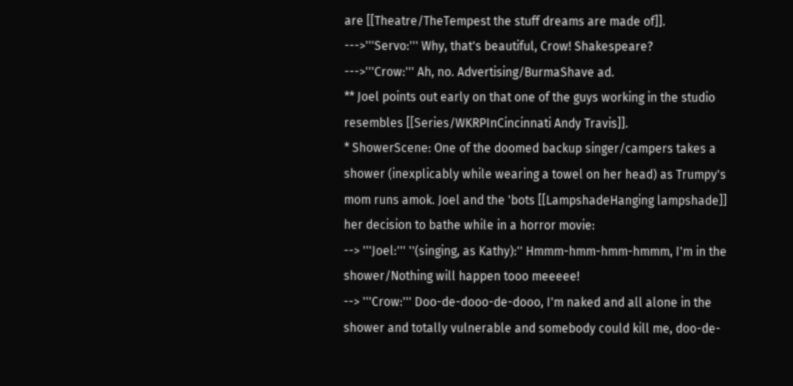are [[Theatre/TheTempest the stuff dreams are made of]].
--->'''Servo:''' Why, that's beautiful, Crow! Shakespeare?
--->'''Crow:''' Ah, no. Advertising/BurmaShave ad.
** Joel points out early on that one of the guys working in the studio resembles [[Series/WKRPInCincinnati Andy Travis]].
* ShowerScene: One of the doomed backup singer/campers takes a shower (inexplicably while wearing a towel on her head) as Trumpy's mom runs amok. Joel and the 'bots [[LampshadeHanging lampshade]] her decision to bathe while in a horror movie:
--> '''Joel:''' ''(singing, as Kathy):'' Hmmm-hmm-hmm-hmmm, I'm in the shower/Nothing will happen tooo meeeee!
--> '''Crow:''' Doo-de-dooo-de-dooo, I'm naked and all alone in the shower and totally vulnerable and somebody could kill me, doo-de-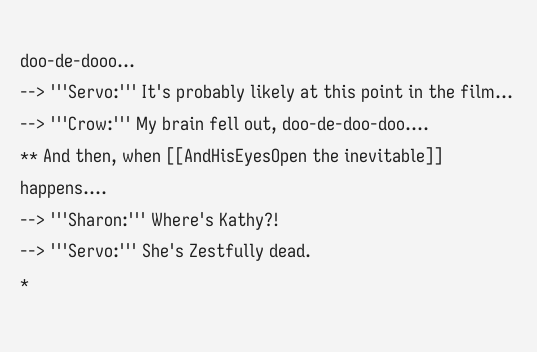doo-de-dooo...
--> '''Servo:''' It's probably likely at this point in the film...
--> '''Crow:''' My brain fell out, doo-de-doo-doo....
** And then, when [[AndHisEyesOpen the inevitable]] happens....
--> '''Sharon:''' Where's Kathy?!
--> '''Servo:''' She's Zestfully dead.
*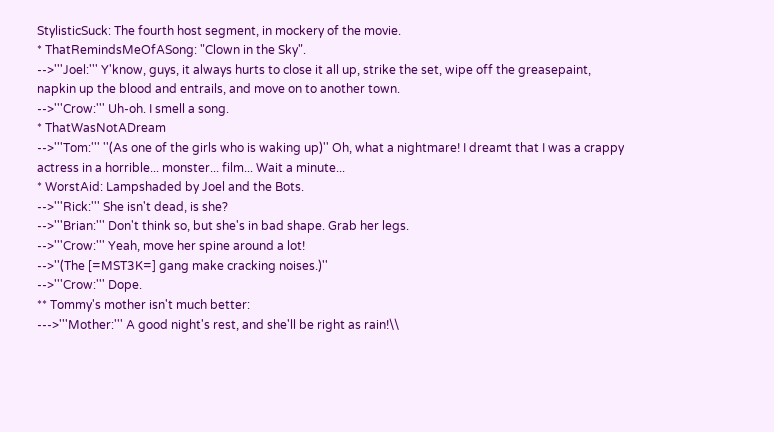StylisticSuck: The fourth host segment, in mockery of the movie.
* ThatRemindsMeOfASong: "Clown in the Sky".
-->'''Joel:''' Y'know, guys, it always hurts to close it all up, strike the set, wipe off the greasepaint, napkin up the blood and entrails, and move on to another town.
-->'''Crow:''' Uh-oh. I smell a song.
* ThatWasNotADream
-->'''Tom:''' ''(As one of the girls who is waking up)'' Oh, what a nightmare! I dreamt that I was a crappy actress in a horrible... monster... film... Wait a minute...
* WorstAid: Lampshaded by Joel and the Bots.
-->'''Rick:''' She isn't dead, is she?
-->'''Brian:''' Don't think so, but she's in bad shape. Grab her legs.
-->'''Crow:''' Yeah, move her spine around a lot!
-->''(The [=MST3K=] gang make cracking noises.)''
-->'''Crow:''' Dope.
** Tommy's mother isn't much better:
--->'''Mother:''' A good night's rest, and she'll be right as rain!\\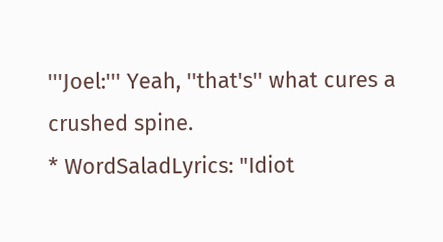'''Joel:''' Yeah, ''that's'' what cures a crushed spine.
* WordSaladLyrics: "Idiot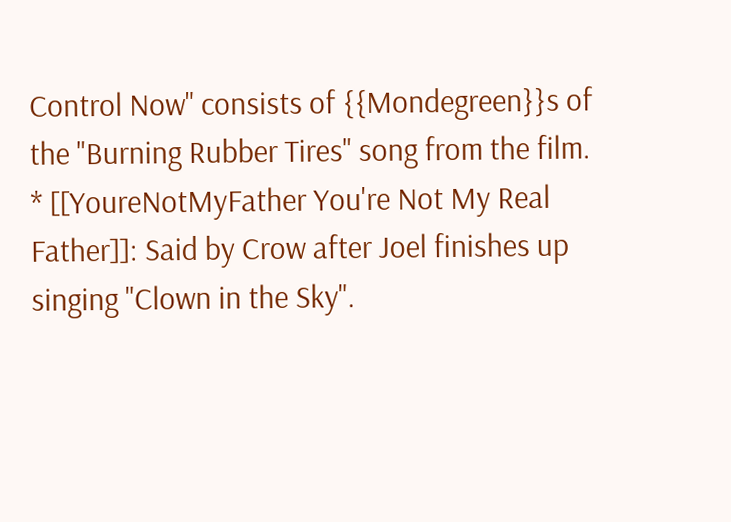Control Now" consists of {{Mondegreen}}s of the "Burning Rubber Tires" song from the film.
* [[YoureNotMyFather You're Not My Real Father]]: Said by Crow after Joel finishes up singing "Clown in the Sky".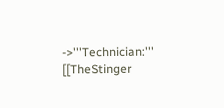->'''Technician:''' [[TheStinger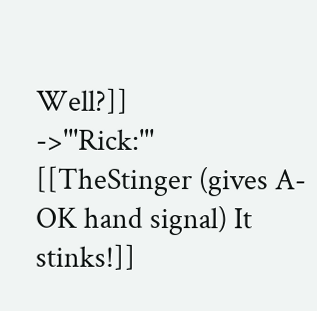Well?]]
->'''Rick:''' [[TheStinger (gives A-OK hand signal) It stinks!]]